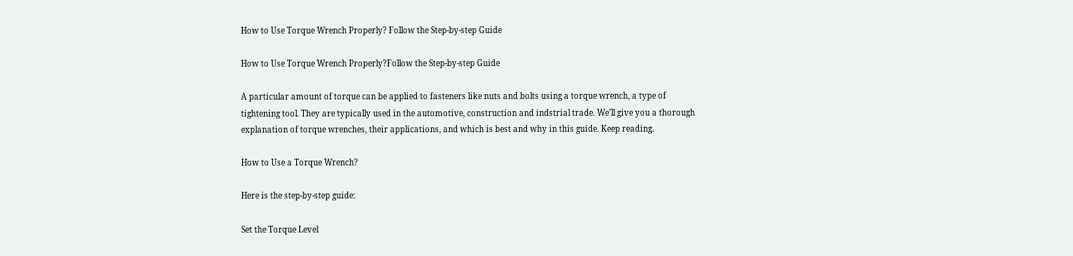How to Use Torque Wrench Properly? Follow the Step-by-step Guide

How to Use Torque Wrench Properly?Follow the Step-by-step Guide

A particular amount of torque can be applied to fasteners like nuts and bolts using a torque wrench, a type of tightening tool. They are typically used in the automotive, construction and indstrial trade. We’ll give you a thorough explanation of torque wrenches, their applications, and which is best and why in this guide. Keep reading.

How to Use a Torque Wrench?

Here is the step-by-step guide:

Set the Torque Level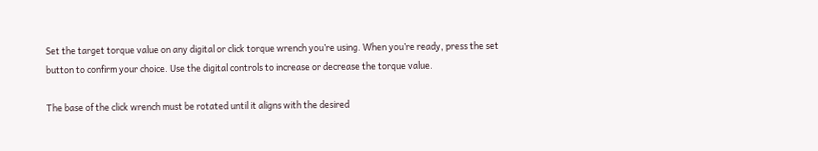Set the target torque value on any digital or click torque wrench you’re using. When you’re ready, press the set button to confirm your choice. Use the digital controls to increase or decrease the torque value.

The base of the click wrench must be rotated until it aligns with the desired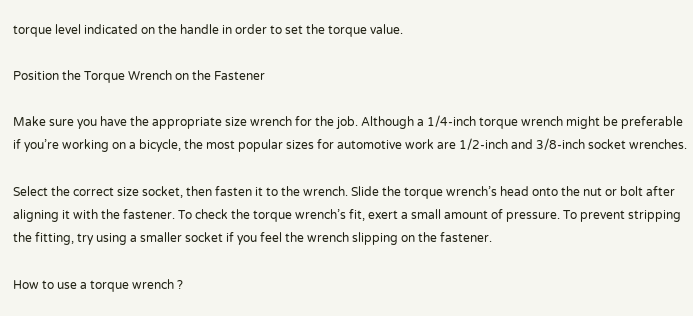torque level indicated on the handle in order to set the torque value.

Position the Torque Wrench on the Fastener

Make sure you have the appropriate size wrench for the job. Although a 1/4-inch torque wrench might be preferable if you’re working on a bicycle, the most popular sizes for automotive work are 1/2-inch and 3/8-inch socket wrenches.

Select the correct size socket, then fasten it to the wrench. Slide the torque wrench’s head onto the nut or bolt after aligning it with the fastener. To check the torque wrench’s fit, exert a small amount of pressure. To prevent stripping the fitting, try using a smaller socket if you feel the wrench slipping on the fastener.

How to use a torque wrench ?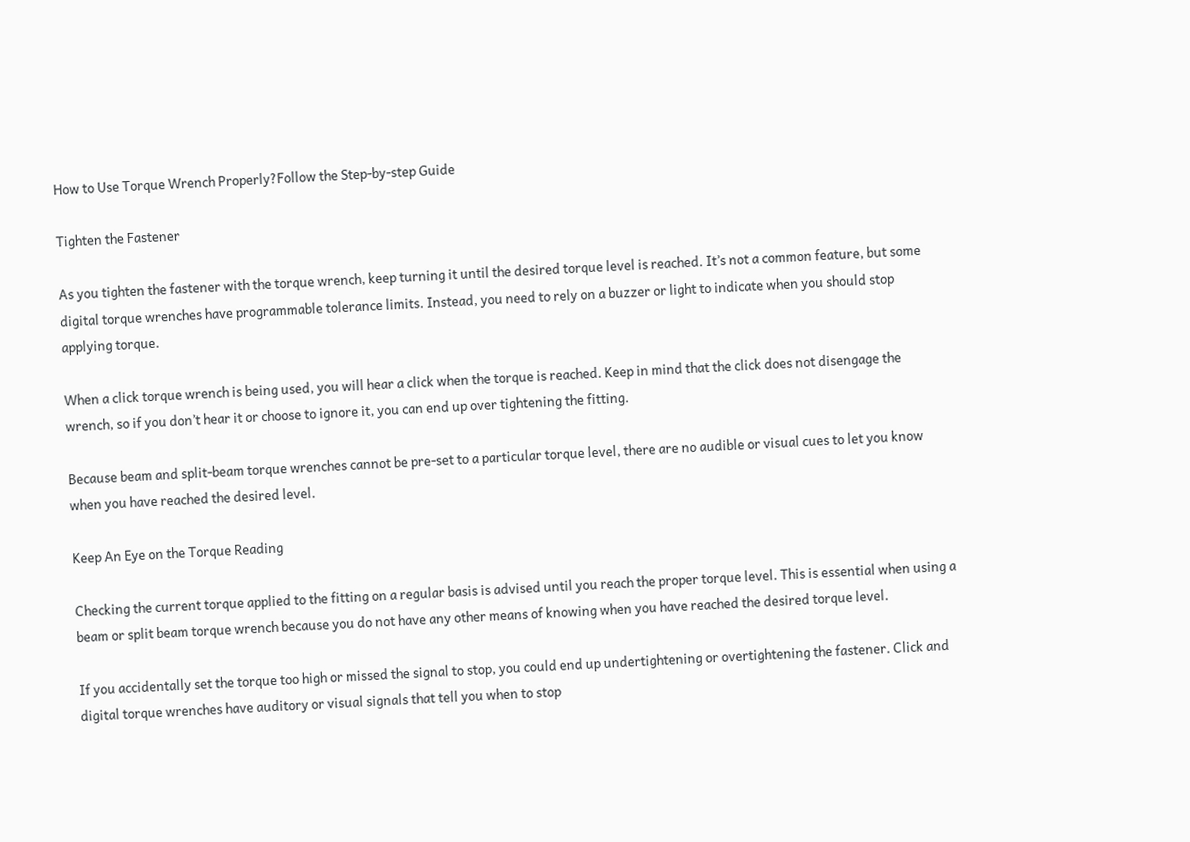How to Use Torque Wrench Properly?Follow the Step-by-step Guide

Tighten the Fastener

As you tighten the fastener with the torque wrench, keep turning it until the desired torque level is reached. It’s not a common feature, but some digital torque wrenches have programmable tolerance limits. Instead, you need to rely on a buzzer or light to indicate when you should stop applying torque.

When a click torque wrench is being used, you will hear a click when the torque is reached. Keep in mind that the click does not disengage the wrench, so if you don’t hear it or choose to ignore it, you can end up over tightening the fitting.

Because beam and split-beam torque wrenches cannot be pre-set to a particular torque level, there are no audible or visual cues to let you know when you have reached the desired level.

Keep An Eye on the Torque Reading

Checking the current torque applied to the fitting on a regular basis is advised until you reach the proper torque level. This is essential when using a beam or split beam torque wrench because you do not have any other means of knowing when you have reached the desired torque level.

If you accidentally set the torque too high or missed the signal to stop, you could end up undertightening or overtightening the fastener. Click and digital torque wrenches have auditory or visual signals that tell you when to stop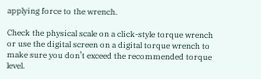applying force to the wrench.

Check the physical scale on a click-style torque wrench or use the digital screen on a digital torque wrench to make sure you don’t exceed the recommended torque level.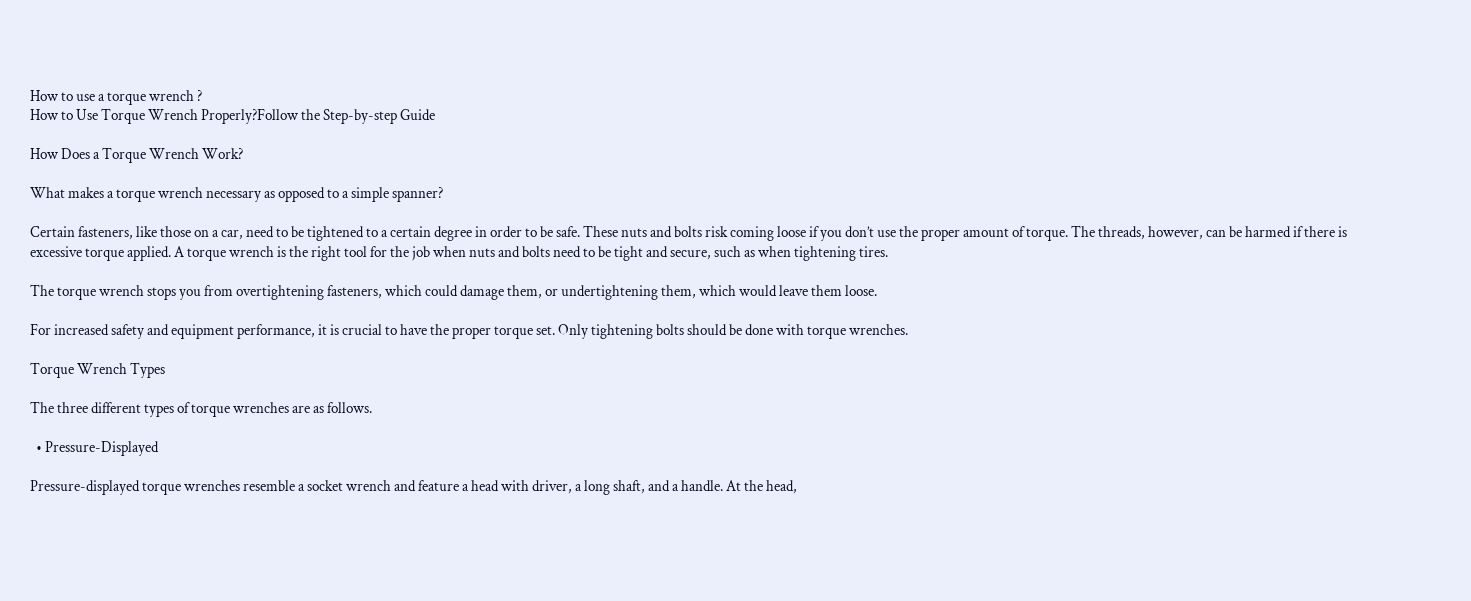How to use a torque wrench ?
How to Use Torque Wrench Properly?Follow the Step-by-step Guide

How Does a Torque Wrench Work?

What makes a torque wrench necessary as opposed to a simple spanner?

Certain fasteners, like those on a car, need to be tightened to a certain degree in order to be safe. These nuts and bolts risk coming loose if you don’t use the proper amount of torque. The threads, however, can be harmed if there is excessive torque applied. A torque wrench is the right tool for the job when nuts and bolts need to be tight and secure, such as when tightening tires.

The torque wrench stops you from overtightening fasteners, which could damage them, or undertightening them, which would leave them loose.

For increased safety and equipment performance, it is crucial to have the proper torque set. Only tightening bolts should be done with torque wrenches.

Torque Wrench Types

The three different types of torque wrenches are as follows.

  • Pressure-Displayed

Pressure-displayed torque wrenches resemble a socket wrench and feature a head with driver, a long shaft, and a handle. At the head,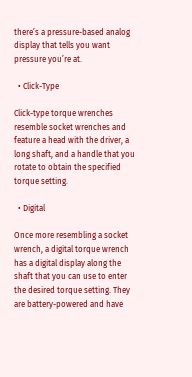there’s a pressure-based analog display that tells you want pressure you’re at.

  • Click-Type

Click-type torque wrenches resemble socket wrenches and feature a head with the driver, a long shaft, and a handle that you rotate to obtain the specified torque setting.

  • Digital

Once more resembling a socket wrench, a digital torque wrench has a digital display along the shaft that you can use to enter the desired torque setting. They are battery-powered and have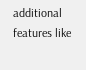additional features like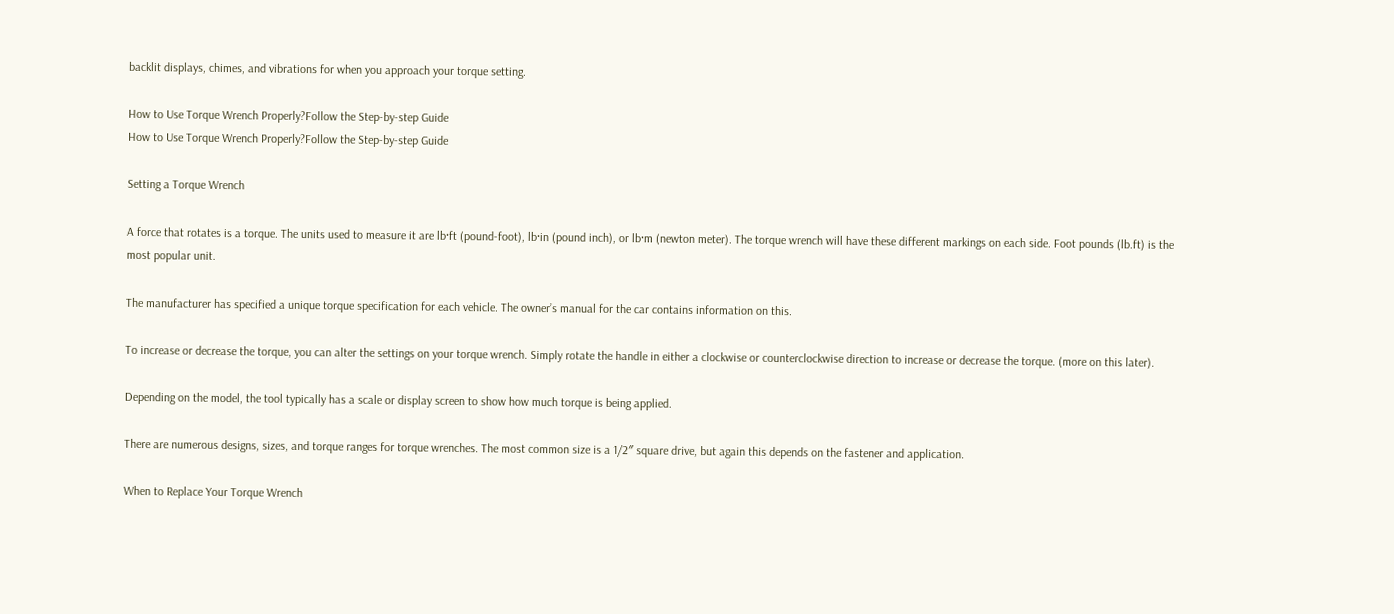backlit displays, chimes, and vibrations for when you approach your torque setting.

How to Use Torque Wrench Properly?Follow the Step-by-step Guide
How to Use Torque Wrench Properly?Follow the Step-by-step Guide

Setting a Torque Wrench

A force that rotates is a torque. The units used to measure it are lb·ft (pound-foot), lb·in (pound inch), or lb·m (newton meter). The torque wrench will have these different markings on each side. Foot pounds (lb.ft) is the most popular unit.

The manufacturer has specified a unique torque specification for each vehicle. The owner’s manual for the car contains information on this.

To increase or decrease the torque, you can alter the settings on your torque wrench. Simply rotate the handle in either a clockwise or counterclockwise direction to increase or decrease the torque. (more on this later).

Depending on the model, the tool typically has a scale or display screen to show how much torque is being applied.

There are numerous designs, sizes, and torque ranges for torque wrenches. The most common size is a 1/2″ square drive, but again this depends on the fastener and application.

When to Replace Your Torque Wrench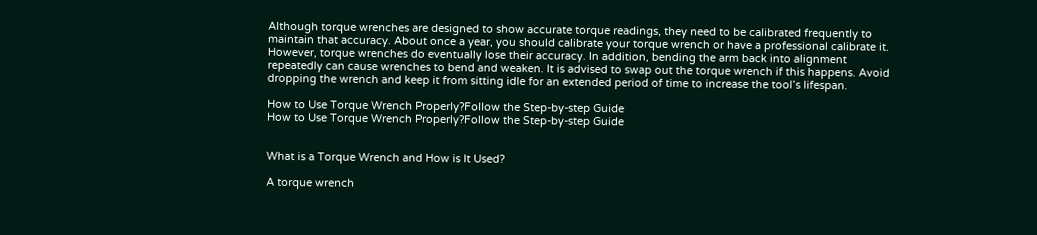Although torque wrenches are designed to show accurate torque readings, they need to be calibrated frequently to maintain that accuracy. About once a year, you should calibrate your torque wrench or have a professional calibrate it. However, torque wrenches do eventually lose their accuracy. In addition, bending the arm back into alignment repeatedly can cause wrenches to bend and weaken. It is advised to swap out the torque wrench if this happens. Avoid dropping the wrench and keep it from sitting idle for an extended period of time to increase the tool’s lifespan.

How to Use Torque Wrench Properly?Follow the Step-by-step Guide
How to Use Torque Wrench Properly?Follow the Step-by-step Guide


What is a Torque Wrench and How is It Used?

A torque wrench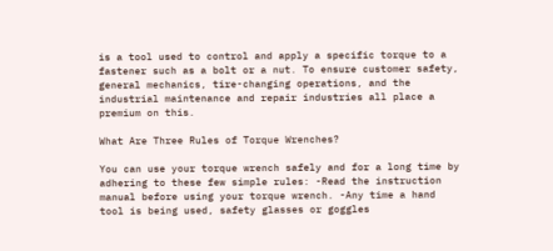is a tool used to control and apply a specific torque to a fastener such as a bolt or a nut. To ensure customer safety, general mechanics, tire-changing operations, and the industrial maintenance and repair industries all place a premium on this.

What Are Three Rules of Torque Wrenches?

You can use your torque wrench safely and for a long time by adhering to these few simple rules: -Read the instruction manual before using your torque wrench. -Any time a hand tool is being used, safety glasses or goggles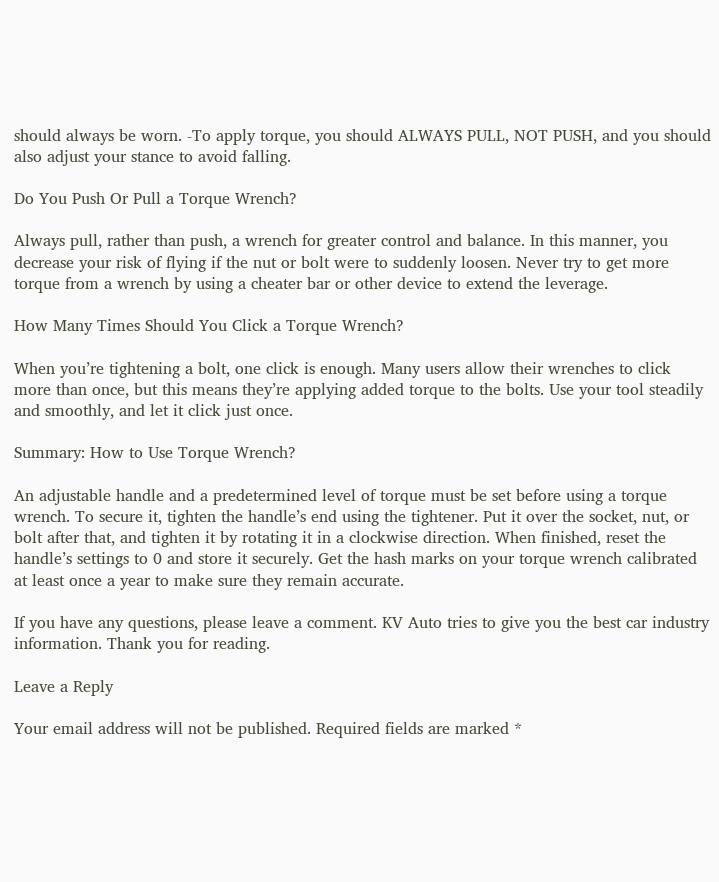should always be worn. -To apply torque, you should ALWAYS PULL, NOT PUSH, and you should also adjust your stance to avoid falling.

Do You Push Or Pull a Torque Wrench?

Always pull, rather than push, a wrench for greater control and balance. In this manner, you decrease your risk of flying if the nut or bolt were to suddenly loosen. Never try to get more torque from a wrench by using a cheater bar or other device to extend the leverage.

How Many Times Should You Click a Torque Wrench?

When you’re tightening a bolt, one click is enough. Many users allow their wrenches to click more than once, but this means they’re applying added torque to the bolts. Use your tool steadily and smoothly, and let it click just once.

Summary: How to Use Torque Wrench?

An adjustable handle and a predetermined level of torque must be set before using a torque wrench. To secure it, tighten the handle’s end using the tightener. Put it over the socket, nut, or bolt after that, and tighten it by rotating it in a clockwise direction. When finished, reset the handle’s settings to 0 and store it securely. Get the hash marks on your torque wrench calibrated at least once a year to make sure they remain accurate.

If you have any questions, please leave a comment. KV Auto tries to give you the best car industry information. Thank you for reading.

Leave a Reply

Your email address will not be published. Required fields are marked *